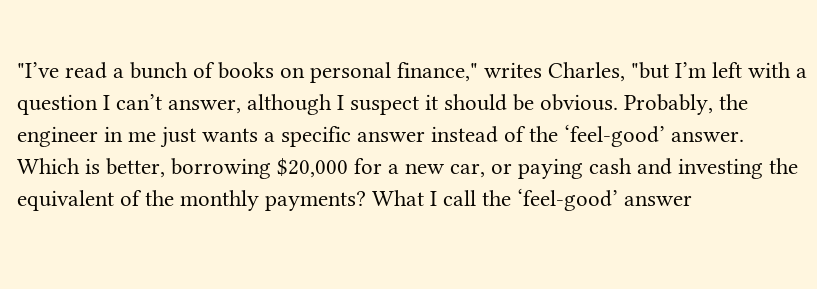"I’ve read a bunch of books on personal finance," writes Charles, "but I’m left with a question I can’t answer, although I suspect it should be obvious. Probably, the engineer in me just wants a specific answer instead of the ‘feel-good’ answer. Which is better, borrowing $20,000 for a new car, or paying cash and investing the equivalent of the monthly payments? What I call the ‘feel-good’ answer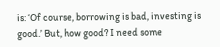is: ‘Of course, borrowing is bad, investing is good.’ But, how good? I need some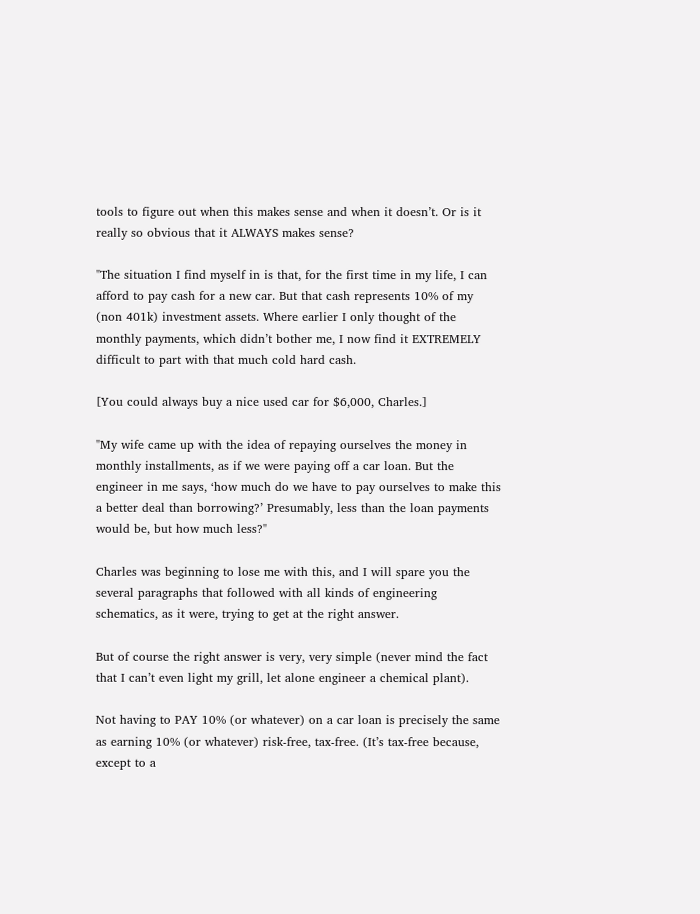tools to figure out when this makes sense and when it doesn’t. Or is it really so obvious that it ALWAYS makes sense?

"The situation I find myself in is that, for the first time in my life, I can afford to pay cash for a new car. But that cash represents 10% of my (non 401k) investment assets. Where earlier I only thought of the monthly payments, which didn’t bother me, I now find it EXTREMELY difficult to part with that much cold hard cash.

[You could always buy a nice used car for $6,000, Charles.]

"My wife came up with the idea of repaying ourselves the money in monthly installments, as if we were paying off a car loan. But the engineer in me says, ‘how much do we have to pay ourselves to make this a better deal than borrowing?’ Presumably, less than the loan payments would be, but how much less?"

Charles was beginning to lose me with this, and I will spare you the several paragraphs that followed with all kinds of engineering schematics, as it were, trying to get at the right answer.

But of course the right answer is very, very simple (never mind the fact that I can’t even light my grill, let alone engineer a chemical plant).

Not having to PAY 10% (or whatever) on a car loan is precisely the same as earning 10% (or whatever) risk-free, tax-free. (It’s tax-free because, except to a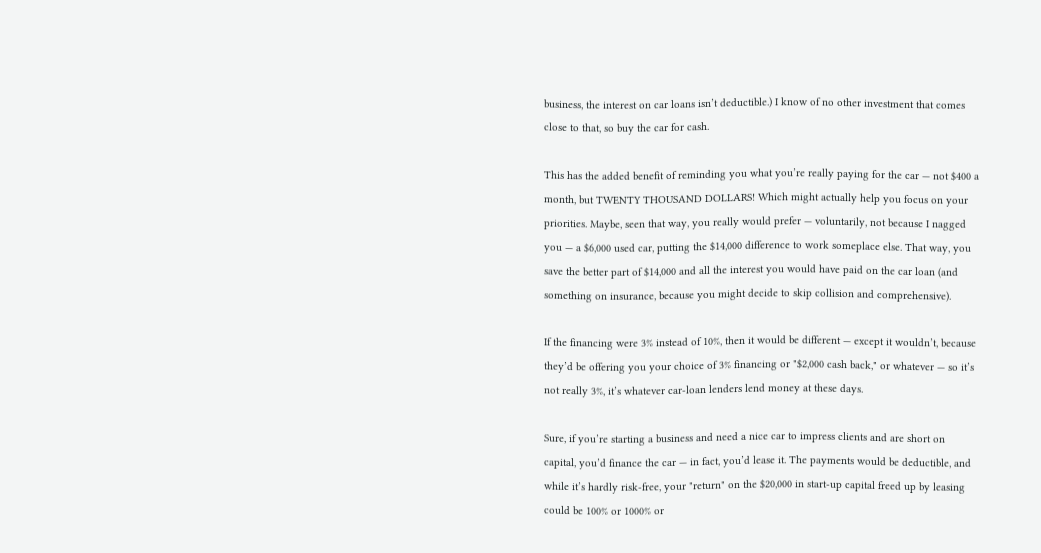business, the interest on car loans isn’t deductible.) I know of no other investment that comes close to that, so buy the car for cash.

This has the added benefit of reminding you what you’re really paying for the car — not $400 a month, but TWENTY THOUSAND DOLLARS! Which might actually help you focus on your priorities. Maybe, seen that way, you really would prefer — voluntarily, not because I nagged you — a $6,000 used car, putting the $14,000 difference to work someplace else. That way, you save the better part of $14,000 and all the interest you would have paid on the car loan (and something on insurance, because you might decide to skip collision and comprehensive).

If the financing were 3% instead of 10%, then it would be different — except it wouldn’t, because they’d be offering you your choice of 3% financing or "$2,000 cash back," or whatever — so it’s not really 3%, it’s whatever car-loan lenders lend money at these days.

Sure, if you’re starting a business and need a nice car to impress clients and are short on capital, you’d finance the car — in fact, you’d lease it. The payments would be deductible, and while it’s hardly risk-free, your "return" on the $20,000 in start-up capital freed up by leasing could be 100% or 1000% or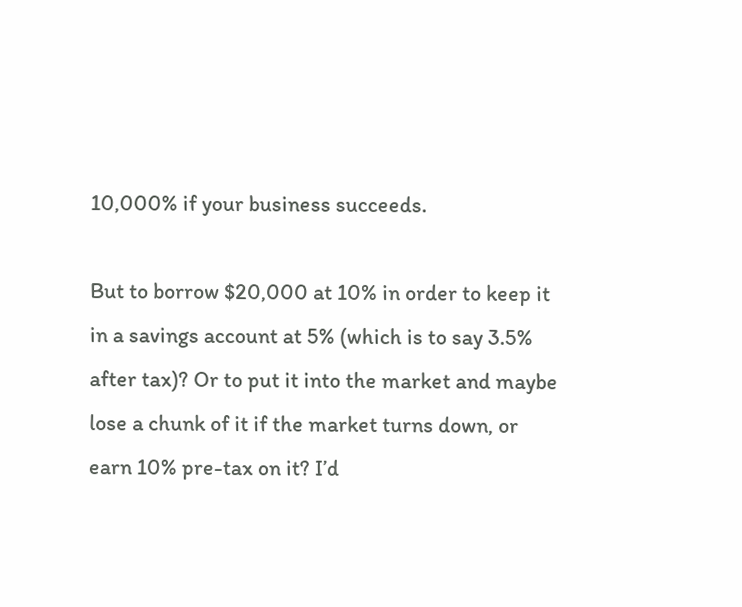10,000% if your business succeeds.

But to borrow $20,000 at 10% in order to keep it in a savings account at 5% (which is to say 3.5% after tax)? Or to put it into the market and maybe lose a chunk of it if the market turns down, or earn 10% pre-tax on it? I’d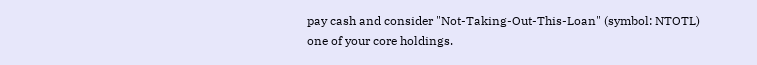pay cash and consider "Not-Taking-Out-This-Loan" (symbol: NTOTL) one of your core holdings.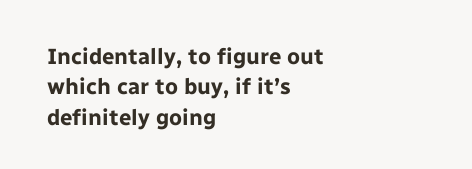Incidentally, to figure out which car to buy, if it’s definitely going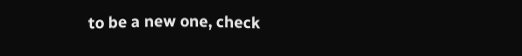to be a new one, check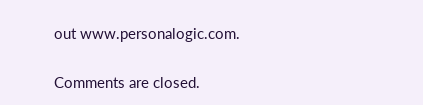out www.personalogic.com.


Comments are closed.